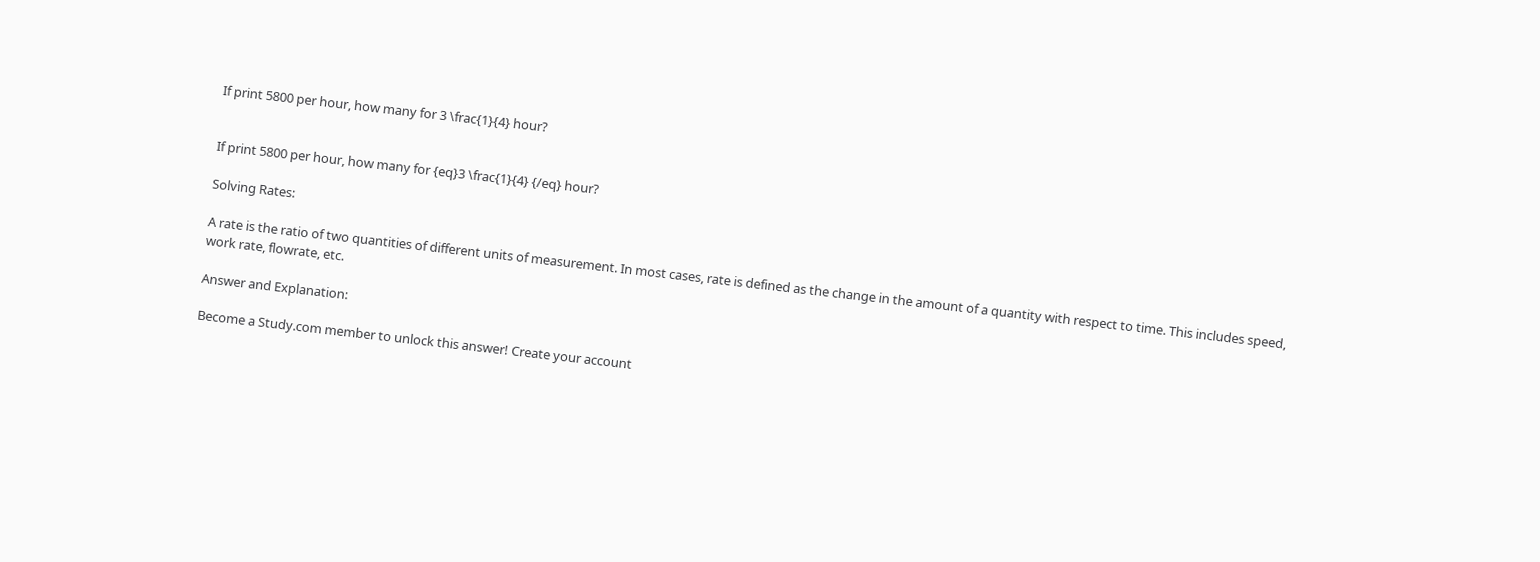If print 5800 per hour, how many for 3 \frac{1}{4} hour?


If print 5800 per hour, how many for {eq}3 \frac{1}{4} {/eq} hour?

Solving Rates:

A rate is the ratio of two quantities of different units of measurement. In most cases, rate is defined as the change in the amount of a quantity with respect to time. This includes speed, work rate, flowrate, etc.

Answer and Explanation:

Become a Study.com member to unlock this answer! Create your account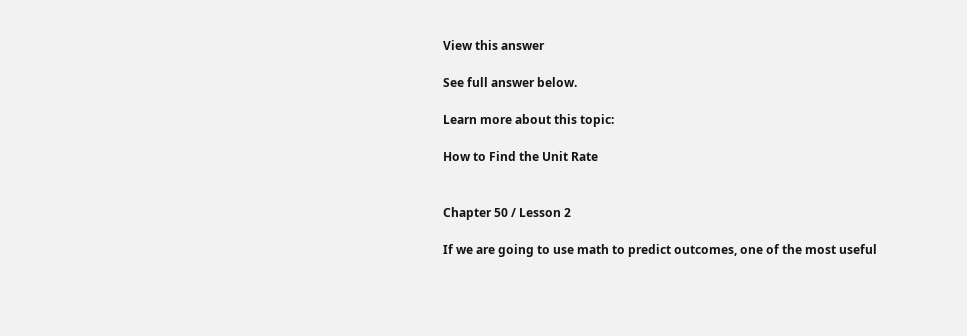View this answer

See full answer below.

Learn more about this topic:

How to Find the Unit Rate


Chapter 50 / Lesson 2

If we are going to use math to predict outcomes, one of the most useful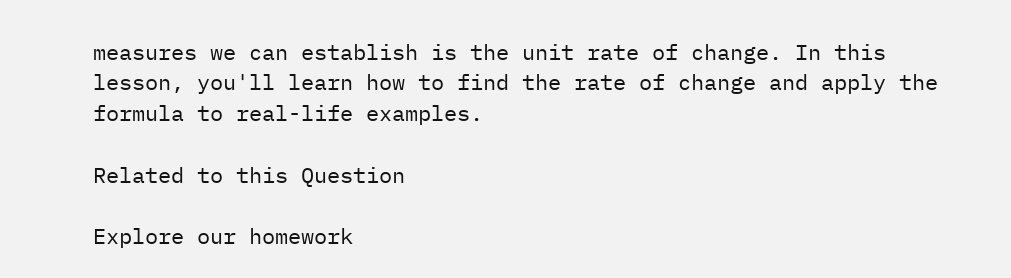measures we can establish is the unit rate of change. In this lesson, you'll learn how to find the rate of change and apply the formula to real-life examples.

Related to this Question

Explore our homework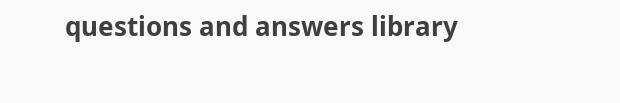questions and answers library